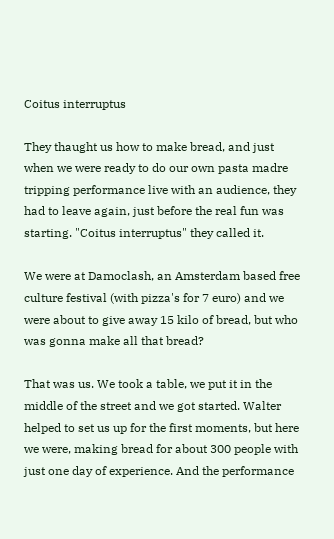Coitus interruptus

They thaught us how to make bread, and just when we were ready to do our own pasta madre tripping performance live with an audience, they had to leave again, just before the real fun was starting. "Coitus interruptus" they called it.

We were at Damoclash, an Amsterdam based free culture festival (with pizza's for 7 euro) and we were about to give away 15 kilo of bread, but who was gonna make all that bread?

That was us. We took a table, we put it in the middle of the street and we got started. Walter helped to set us up for the first moments, but here we were, making bread for about 300 people with just one day of experience. And the performance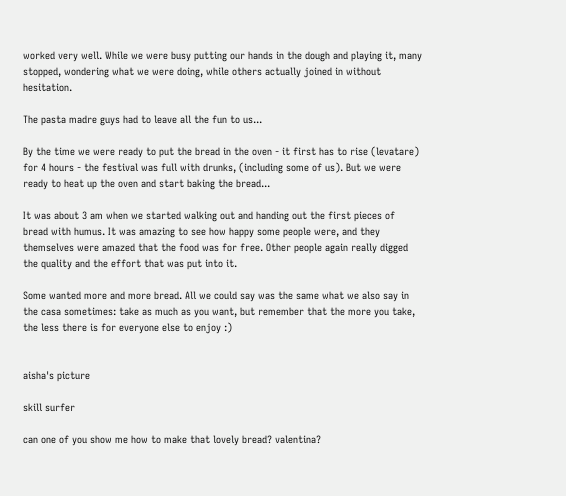worked very well. While we were busy putting our hands in the dough and playing it, many stopped, wondering what we were doing, while others actually joined in without hesitation.

The pasta madre guys had to leave all the fun to us...

By the time we were ready to put the bread in the oven - it first has to rise (levatare) for 4 hours - the festival was full with drunks, (including some of us). But we were ready to heat up the oven and start baking the bread...

It was about 3 am when we started walking out and handing out the first pieces of bread with humus. It was amazing to see how happy some people were, and they themselves were amazed that the food was for free. Other people again really digged the quality and the effort that was put into it.

Some wanted more and more bread. All we could say was the same what we also say in the casa sometimes: take as much as you want, but remember that the more you take, the less there is for everyone else to enjoy :)


aisha's picture

skill surfer

can one of you show me how to make that lovely bread? valentina?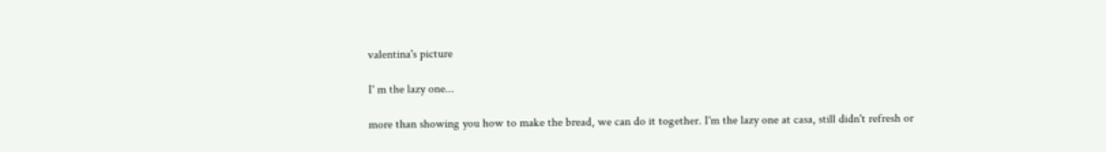valentina's picture

I' m the lazy one...

more than showing you how to make the bread, we can do it together. I'm the lazy one at casa, still didn't refresh or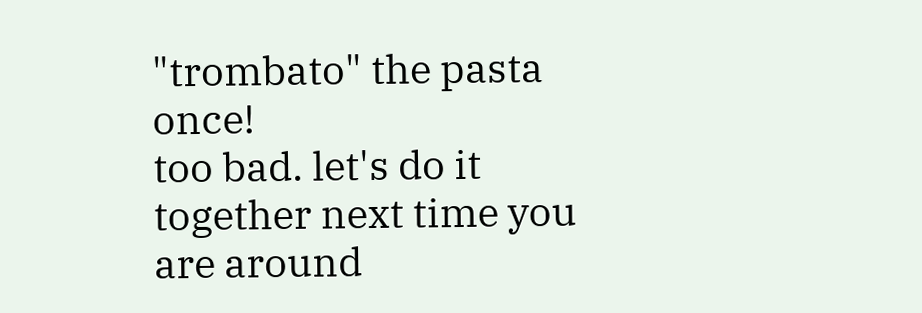"trombato" the pasta once!
too bad. let's do it together next time you are around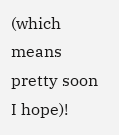(which means pretty soon I hope)!